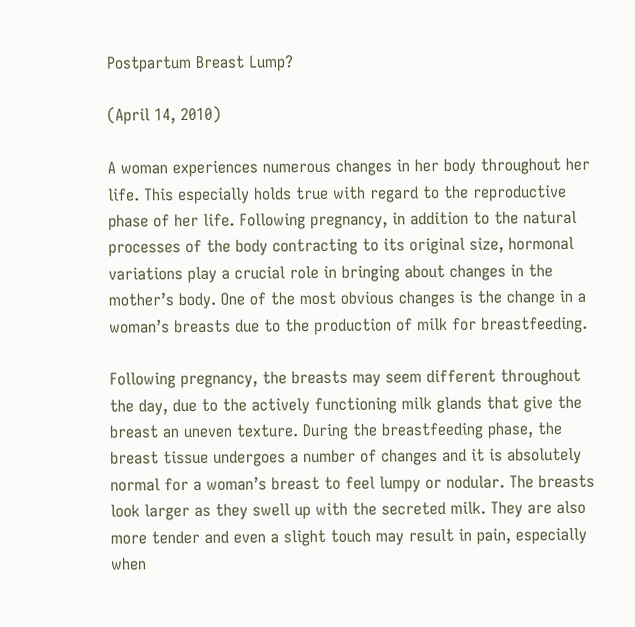Postpartum Breast Lump?

(April 14, 2010)

A woman experiences numerous changes in her body throughout her life. This especially holds true with regard to the reproductive phase of her life. Following pregnancy, in addition to the natural processes of the body contracting to its original size, hormonal variations play a crucial role in bringing about changes in the mother’s body. One of the most obvious changes is the change in a woman’s breasts due to the production of milk for breastfeeding.

Following pregnancy, the breasts may seem different throughout the day, due to the actively functioning milk glands that give the breast an uneven texture. During the breastfeeding phase, the breast tissue undergoes a number of changes and it is absolutely normal for a woman’s breast to feel lumpy or nodular. The breasts look larger as they swell up with the secreted milk. They are also more tender and even a slight touch may result in pain, especially when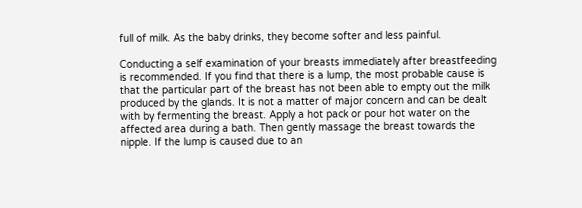full of milk. As the baby drinks, they become softer and less painful.

Conducting a self examination of your breasts immediately after breastfeeding is recommended. If you find that there is a lump, the most probable cause is that the particular part of the breast has not been able to empty out the milk produced by the glands. It is not a matter of major concern and can be dealt with by fermenting the breast. Apply a hot pack or pour hot water on the affected area during a bath. Then gently massage the breast towards the nipple. If the lump is caused due to an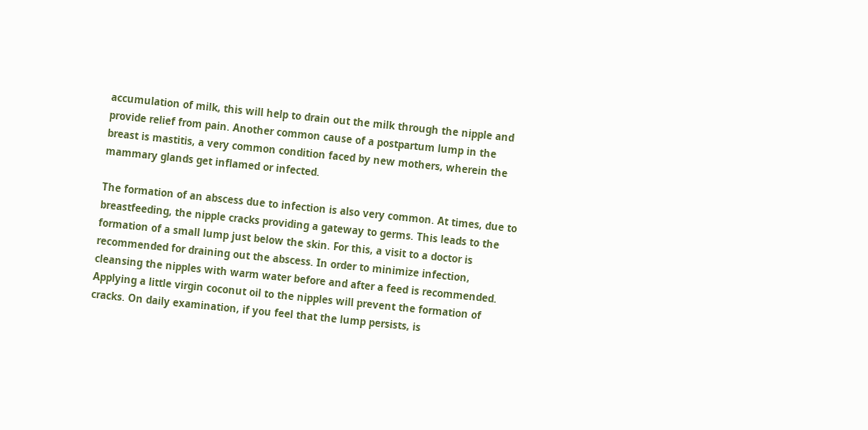accumulation of milk, this will help to drain out the milk through the nipple and provide relief from pain. Another common cause of a postpartum lump in the breast is mastitis, a very common condition faced by new mothers, wherein the mammary glands get inflamed or infected.

The formation of an abscess due to infection is also very common. At times, due to breastfeeding, the nipple cracks providing a gateway to germs. This leads to the formation of a small lump just below the skin. For this, a visit to a doctor is recommended for draining out the abscess. In order to minimize infection, cleansing the nipples with warm water before and after a feed is recommended. Applying a little virgin coconut oil to the nipples will prevent the formation of cracks. On daily examination, if you feel that the lump persists, is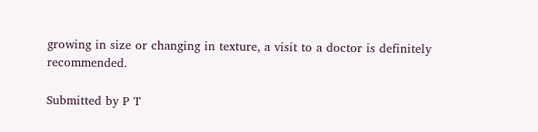growing in size or changing in texture, a visit to a doctor is definitely recommended.

Submitted by P T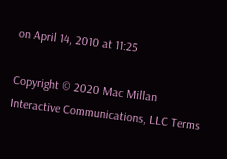on April 14, 2010 at 11:25

Copyright © 2020 Mac Millan Interactive Communications, LLC Terms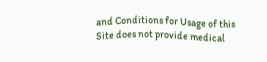and Conditions for Usage of this Site does not provide medical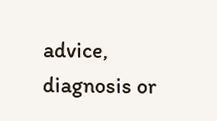advice, diagnosis or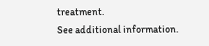treatment.
See additional information.